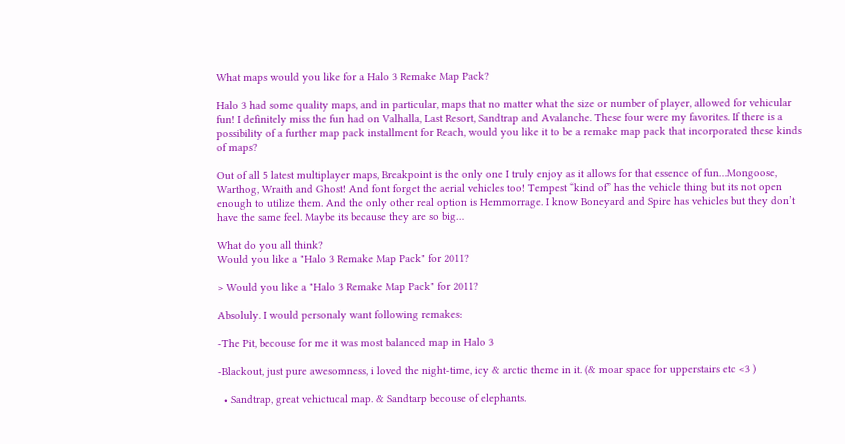What maps would you like for a Halo 3 Remake Map Pack?

Halo 3 had some quality maps, and in particular, maps that no matter what the size or number of player, allowed for vehicular fun! I definitely miss the fun had on Valhalla, Last Resort, Sandtrap and Avalanche. These four were my favorites. If there is a possibility of a further map pack installment for Reach, would you like it to be a remake map pack that incorporated these kinds of maps?

Out of all 5 latest multiplayer maps, Breakpoint is the only one I truly enjoy as it allows for that essence of fun…Mongoose, Warthog, Wraith and Ghost! And font forget the aerial vehicles too! Tempest “kind of” has the vehicle thing but its not open enough to utilize them. And the only other real option is Hemmorrage. I know Boneyard and Spire has vehicles but they don’t have the same feel. Maybe its because they are so big…

What do you all think?
Would you like a "Halo 3 Remake Map Pack" for 2011?

> Would you like a "Halo 3 Remake Map Pack" for 2011?

Absoluly. I would personaly want following remakes:

-The Pit, becouse for me it was most balanced map in Halo 3

-Blackout, just pure awesomness, i loved the night-time, icy & arctic theme in it. (& moar space for upperstairs etc <3 )

  • Sandtrap, great vehictucal map. & Sandtarp becouse of elephants.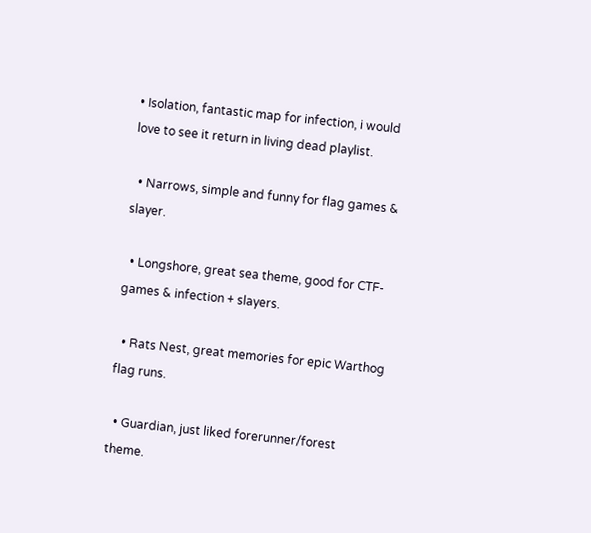• Isolation, fantastic map for infection, i would love to see it return in living dead playlist.

  • Narrows, simple and funny for flag games & slayer.

  • Longshore, great sea theme, good for CTF-games & infection + slayers.

  • Rats Nest, great memories for epic Warthog flag runs.

  • Guardian, just liked forerunner/forest theme.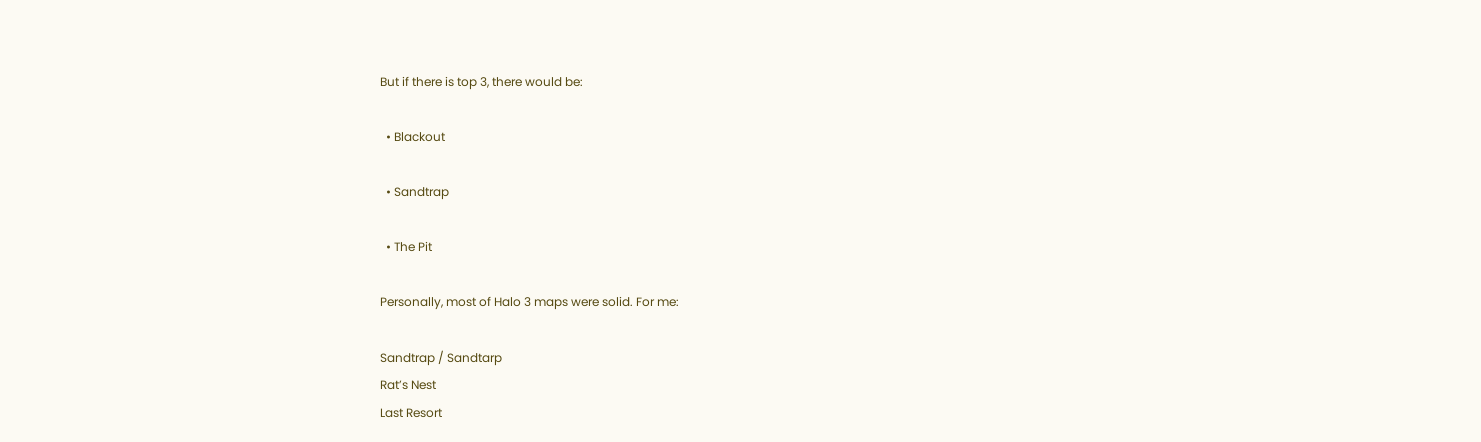But if there is top 3, there would be:

  • Blackout

  • Sandtrap

  • The Pit

Personally, most of Halo 3 maps were solid. For me:

Sandtrap / Sandtarp
Rat’s Nest
Last Resort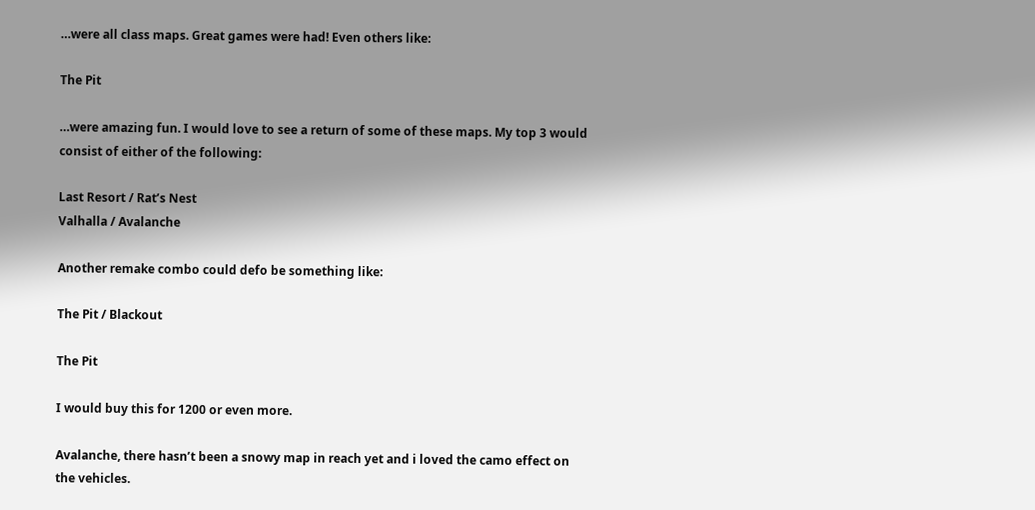…were all class maps. Great games were had! Even others like:

The Pit

…were amazing fun. I would love to see a return of some of these maps. My top 3 would consist of either of the following:

Last Resort / Rat’s Nest
Valhalla / Avalanche

Another remake combo could defo be something like:

The Pit / Blackout

The Pit

I would buy this for 1200 or even more.

Avalanche, there hasn’t been a snowy map in reach yet and i loved the camo effect on the vehicles.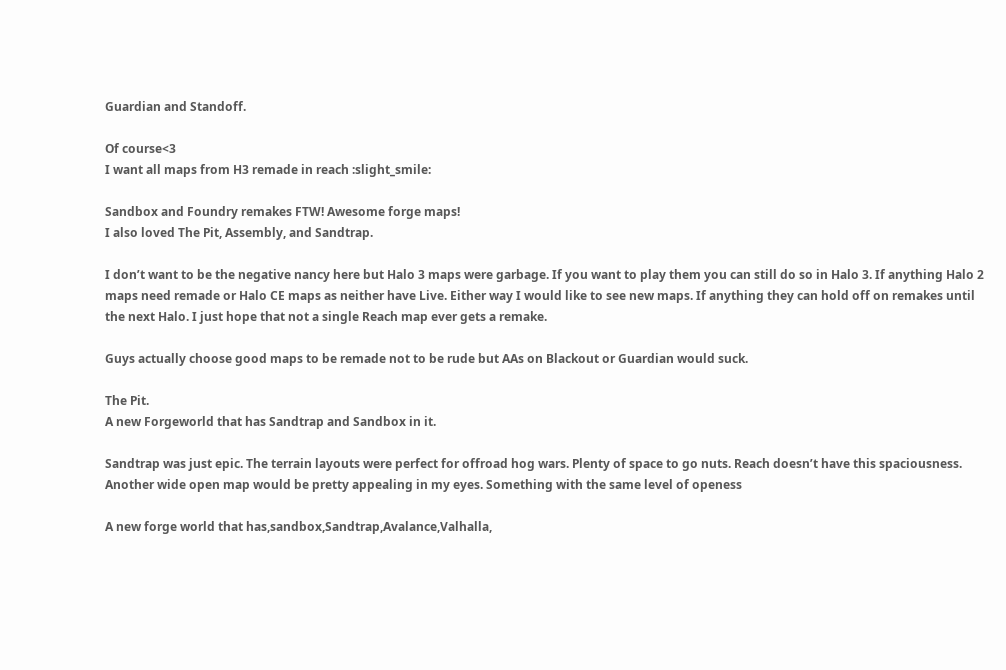Guardian and Standoff.

Of course<3
I want all maps from H3 remade in reach :slight_smile:

Sandbox and Foundry remakes FTW! Awesome forge maps!
I also loved The Pit, Assembly, and Sandtrap.

I don’t want to be the negative nancy here but Halo 3 maps were garbage. If you want to play them you can still do so in Halo 3. If anything Halo 2 maps need remade or Halo CE maps as neither have Live. Either way I would like to see new maps. If anything they can hold off on remakes until the next Halo. I just hope that not a single Reach map ever gets a remake.

Guys actually choose good maps to be remade not to be rude but AAs on Blackout or Guardian would suck.

The Pit.
A new Forgeworld that has Sandtrap and Sandbox in it.

Sandtrap was just epic. The terrain layouts were perfect for offroad hog wars. Plenty of space to go nuts. Reach doesn’t have this spaciousness. Another wide open map would be pretty appealing in my eyes. Something with the same level of openess

A new forge world that has,sandbox,Sandtrap,Avalance,Valhalla,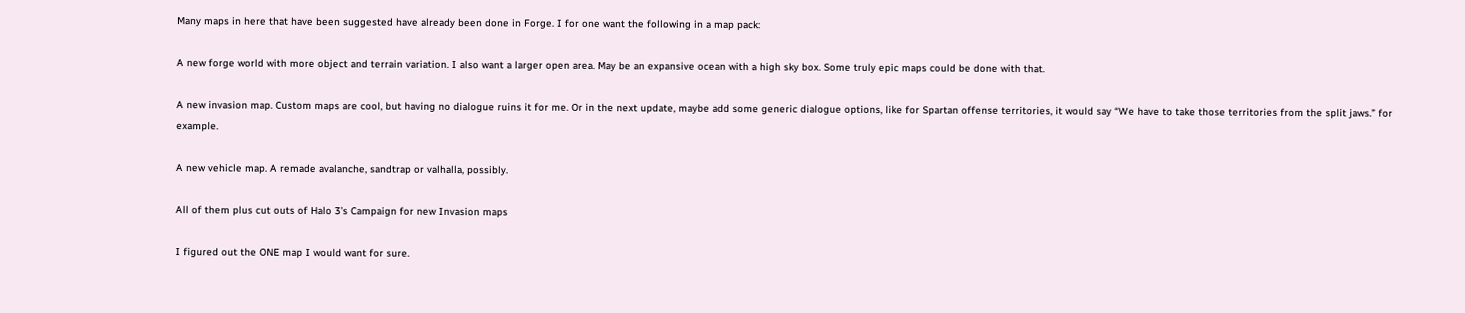Many maps in here that have been suggested have already been done in Forge. I for one want the following in a map pack:

A new forge world with more object and terrain variation. I also want a larger open area. May be an expansive ocean with a high sky box. Some truly epic maps could be done with that.

A new invasion map. Custom maps are cool, but having no dialogue ruins it for me. Or in the next update, maybe add some generic dialogue options, like for Spartan offense territories, it would say “We have to take those territories from the split jaws.” for example.

A new vehicle map. A remade avalanche, sandtrap or valhalla, possibly.

All of them plus cut outs of Halo 3’s Campaign for new Invasion maps

I figured out the ONE map I would want for sure.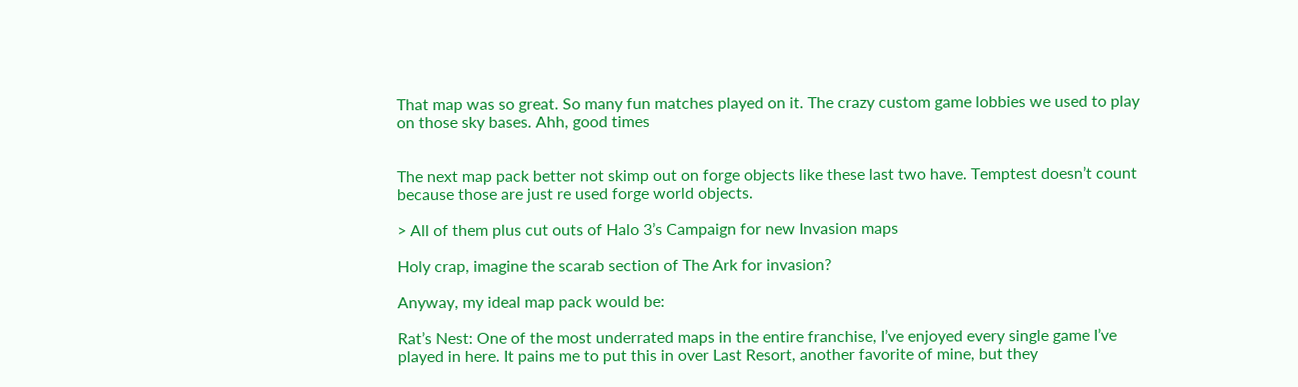That map was so great. So many fun matches played on it. The crazy custom game lobbies we used to play on those sky bases. Ahh, good times


The next map pack better not skimp out on forge objects like these last two have. Temptest doesn’t count because those are just re used forge world objects.

> All of them plus cut outs of Halo 3’s Campaign for new Invasion maps

Holy crap, imagine the scarab section of The Ark for invasion?

Anyway, my ideal map pack would be:

Rat’s Nest: One of the most underrated maps in the entire franchise, I’ve enjoyed every single game I’ve played in here. It pains me to put this in over Last Resort, another favorite of mine, but they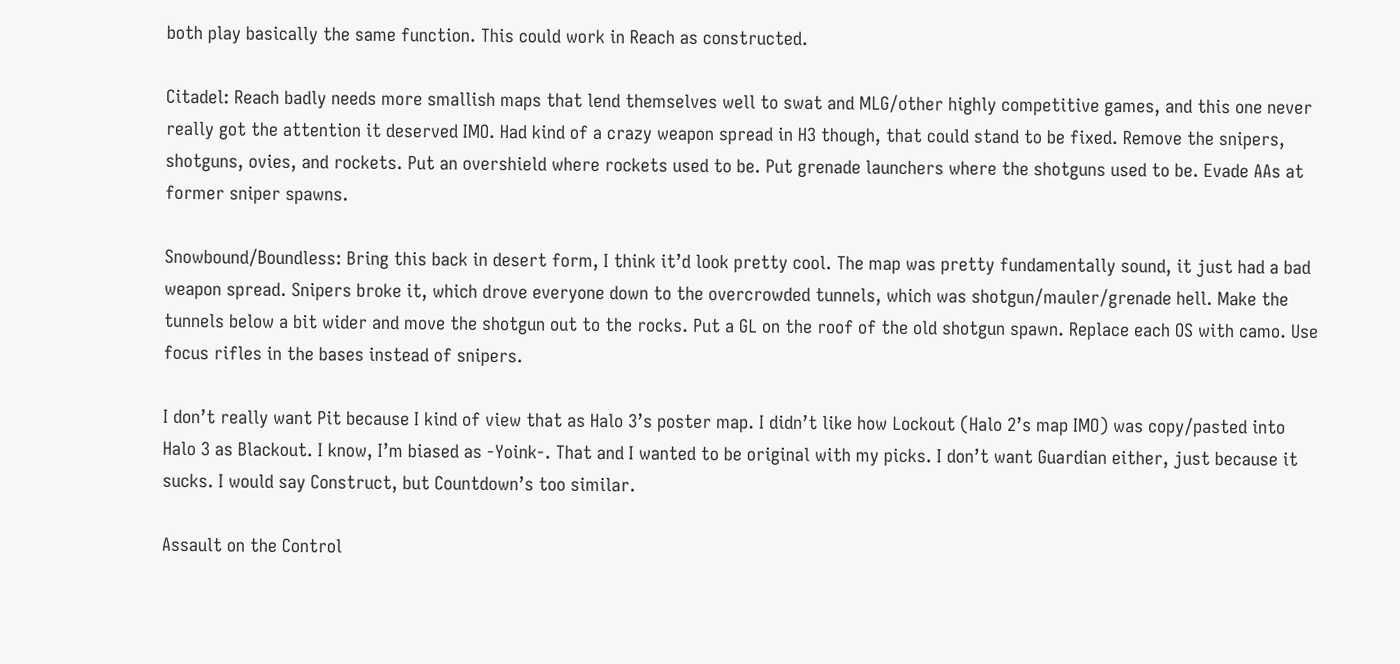both play basically the same function. This could work in Reach as constructed.

Citadel: Reach badly needs more smallish maps that lend themselves well to swat and MLG/other highly competitive games, and this one never really got the attention it deserved IMO. Had kind of a crazy weapon spread in H3 though, that could stand to be fixed. Remove the snipers, shotguns, ovies, and rockets. Put an overshield where rockets used to be. Put grenade launchers where the shotguns used to be. Evade AAs at former sniper spawns.

Snowbound/Boundless: Bring this back in desert form, I think it’d look pretty cool. The map was pretty fundamentally sound, it just had a bad weapon spread. Snipers broke it, which drove everyone down to the overcrowded tunnels, which was shotgun/mauler/grenade hell. Make the tunnels below a bit wider and move the shotgun out to the rocks. Put a GL on the roof of the old shotgun spawn. Replace each OS with camo. Use focus rifles in the bases instead of snipers.

I don’t really want Pit because I kind of view that as Halo 3’s poster map. I didn’t like how Lockout (Halo 2’s map IMO) was copy/pasted into Halo 3 as Blackout. I know, I’m biased as -Yoink-. That and I wanted to be original with my picks. I don’t want Guardian either, just because it sucks. I would say Construct, but Countdown’s too similar.

Assault on the Control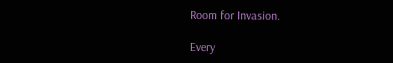Room for Invasion.

Every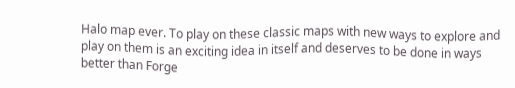Halo map ever. To play on these classic maps with new ways to explore and play on them is an exciting idea in itself and deserves to be done in ways better than Forge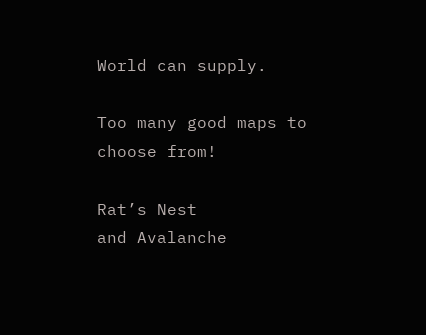World can supply.

Too many good maps to choose from!

Rat’s Nest
and Avalanche